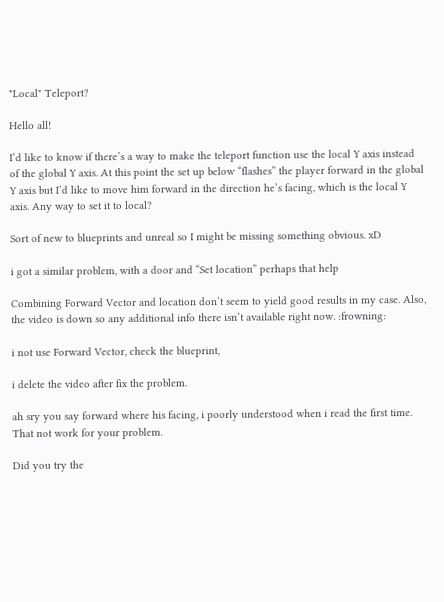"Local" Teleport?

Hello all!

I’d like to know if there’s a way to make the teleport function use the local Y axis instead of the global Y axis. At this point the set up below “flashes” the player forward in the global Y axis but I’d like to move him forward in the direction he’s facing, which is the local Y axis. Any way to set it to local?

Sort of new to blueprints and unreal so I might be missing something obvious. xD

i got a similar problem, with a door and “Set location” perhaps that help

Combining Forward Vector and location don’t seem to yield good results in my case. Also, the video is down so any additional info there isn’t available right now. :frowning:

i not use Forward Vector, check the blueprint,

i delete the video after fix the problem.

ah sry you say forward where his facing, i poorly understood when i read the first time. That not work for your problem.

Did you try the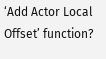‘Add Actor Local Offset’ function?